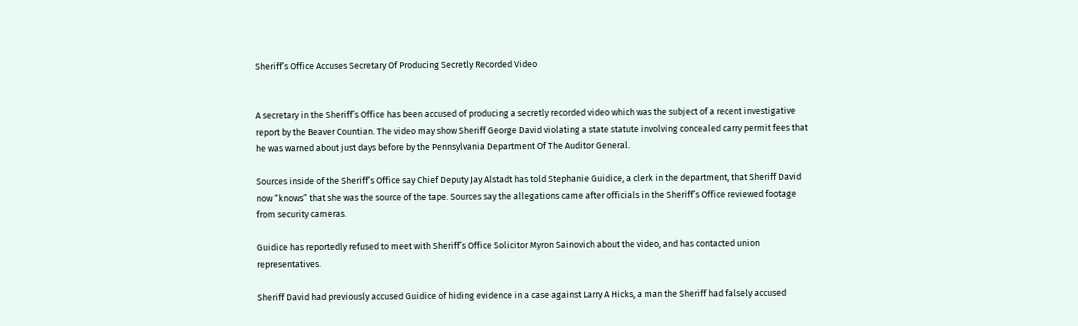Sheriff’s Office Accuses Secretary Of Producing Secretly Recorded Video


A secretary in the Sheriff’s Office has been accused of producing a secretly recorded video which was the subject of a recent investigative report by the Beaver Countian. The video may show Sheriff George David violating a state statute involving concealed carry permit fees that he was warned about just days before by the Pennsylvania Department Of The Auditor General.

Sources inside of the Sheriff’s Office say Chief Deputy Jay Alstadt has told Stephanie Guidice, a clerk in the department, that Sheriff David now “knows” that she was the source of the tape. Sources say the allegations came after officials in the Sheriff’s Office reviewed footage from security cameras.

Guidice has reportedly refused to meet with Sheriff’s Office Solicitor Myron Sainovich about the video, and has contacted union representatives.

Sheriff David had previously accused Guidice of hiding evidence in a case against Larry A Hicks, a man the Sheriff had falsely accused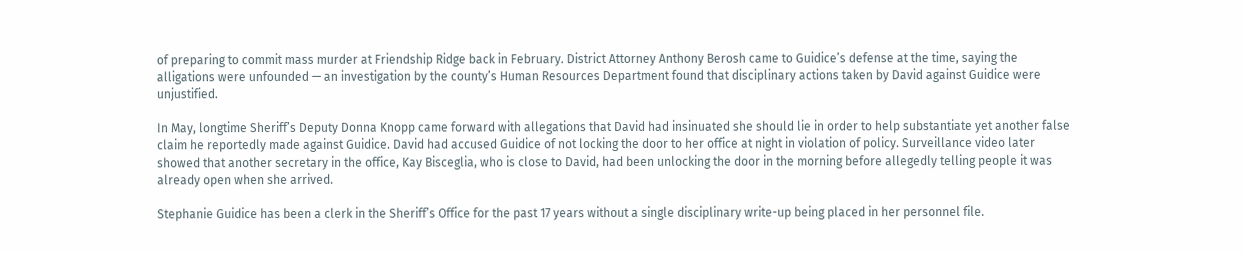of preparing to commit mass murder at Friendship Ridge back in February. District Attorney Anthony Berosh came to Guidice’s defense at the time, saying the alligations were unfounded — an investigation by the county’s Human Resources Department found that disciplinary actions taken by David against Guidice were unjustified.

In May, longtime Sheriff’s Deputy Donna Knopp came forward with allegations that David had insinuated she should lie in order to help substantiate yet another false claim he reportedly made against Guidice. David had accused Guidice of not locking the door to her office at night in violation of policy. Surveillance video later showed that another secretary in the office, Kay Bisceglia, who is close to David, had been unlocking the door in the morning before allegedly telling people it was already open when she arrived.

Stephanie Guidice has been a clerk in the Sheriff’s Office for the past 17 years without a single disciplinary write-up being placed in her personnel file.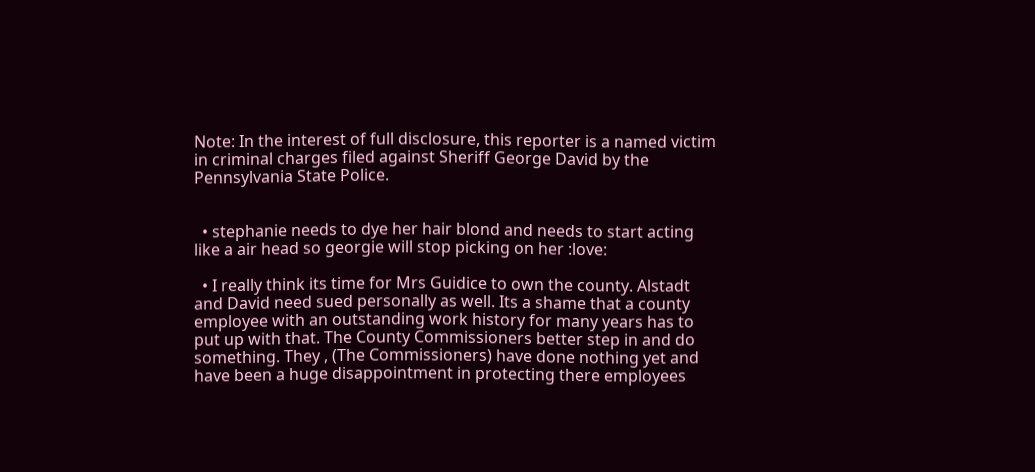Note: In the interest of full disclosure, this reporter is a named victim in criminal charges filed against Sheriff George David by the Pennsylvania State Police.


  • stephanie needs to dye her hair blond and needs to start acting like a air head so georgie will stop picking on her :love:

  • I really think its time for Mrs Guidice to own the county. Alstadt and David need sued personally as well. Its a shame that a county employee with an outstanding work history for many years has to put up with that. The County Commissioners better step in and do something. They , (The Commissioners) have done nothing yet and have been a huge disappointment in protecting there employees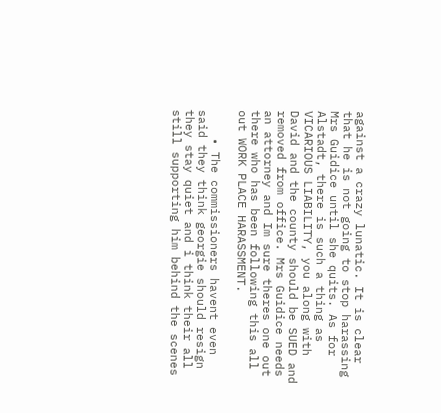against a crazy lunatic. It is clear that he is not going to stop harassing Mrs Guidice until she quits. As for Alstadt, there is such a thing as VICARIOUS LIABILITY, you along with David and the county should be SUED and removed from office. Mrs Guidice needs an attorney and Im sure theres one out there who has been following this all out WORK PLACE HARASSMENT.

    • The commissioners havent even said they think georgie should resign they stay quiet and i think their all still supporting him behind the scenes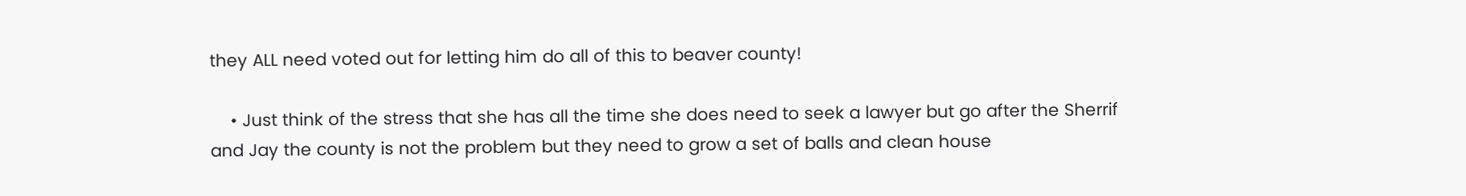they ALL need voted out for letting him do all of this to beaver county!

    • Just think of the stress that she has all the time she does need to seek a lawyer but go after the Sherrif and Jay the county is not the problem but they need to grow a set of balls and clean house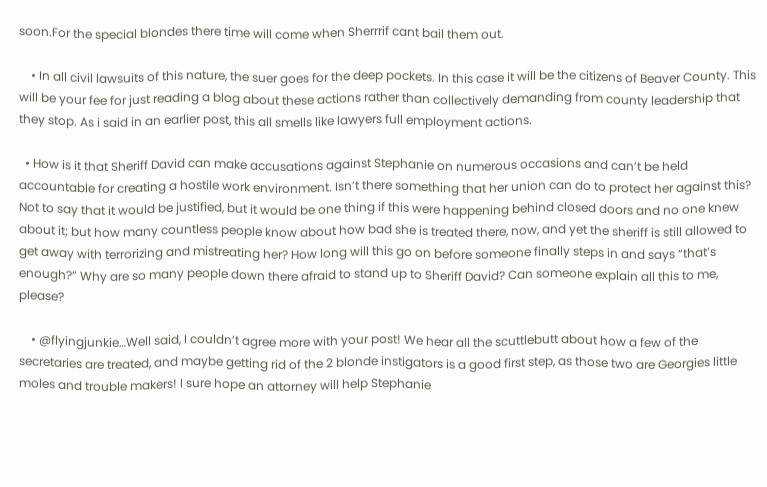soon.For the special blondes there time will come when Sherrrif cant bail them out.

    • In all civil lawsuits of this nature, the suer goes for the deep pockets. In this case it will be the citizens of Beaver County. This will be your fee for just reading a blog about these actions rather than collectively demanding from county leadership that they stop. As i said in an earlier post, this all smells like lawyers full employment actions.

  • How is it that Sheriff David can make accusations against Stephanie on numerous occasions and can’t be held accountable for creating a hostile work environment. Isn’t there something that her union can do to protect her against this? Not to say that it would be justified, but it would be one thing if this were happening behind closed doors and no one knew about it; but how many countless people know about how bad she is treated there, now, and yet the sheriff is still allowed to get away with terrorizing and mistreating her? How long will this go on before someone finally steps in and says “that’s enough?” Why are so many people down there afraid to stand up to Sheriff David? Can someone explain all this to me, please?

    • @flyingjunkie…Well said, I couldn’t agree more with your post! We hear all the scuttlebutt about how a few of the secretaries are treated, and maybe getting rid of the 2 blonde instigators is a good first step, as those two are Georgies little moles and trouble makers! I sure hope an attorney will help Stephanie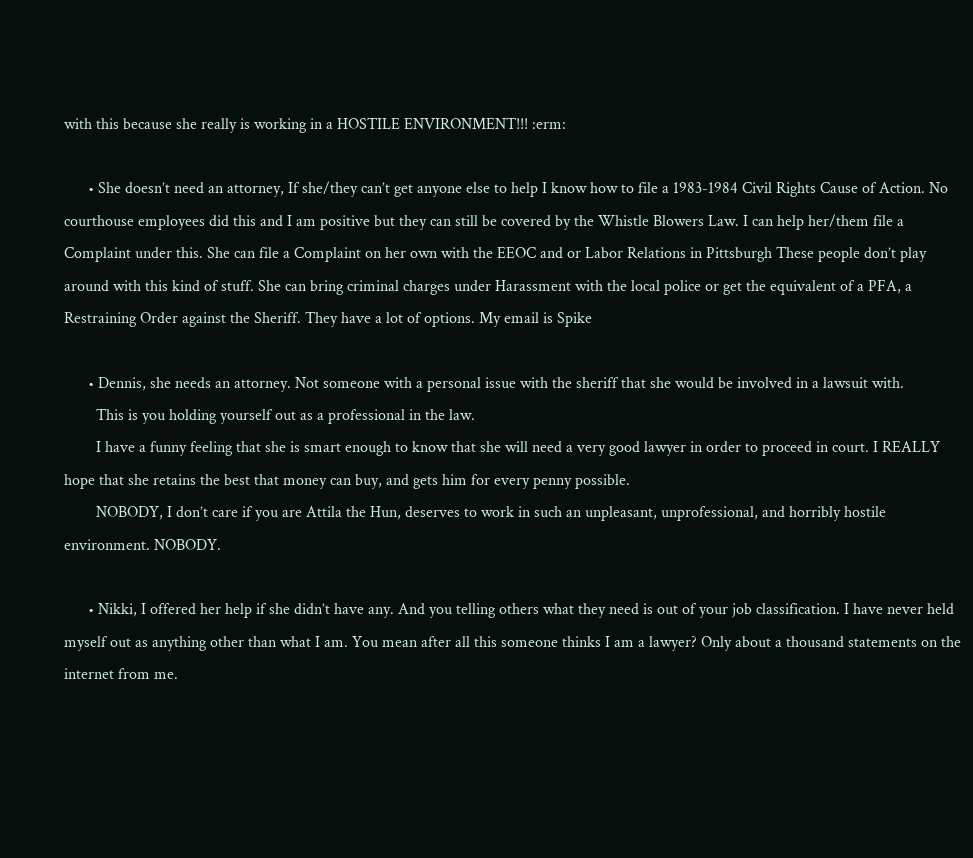with this because she really is working in a HOSTILE ENVIRONMENT!!! :erm:

      • She doesn’t need an attorney, If she/they can’t get anyone else to help I know how to file a 1983-1984 Civil Rights Cause of Action. No courthouse employees did this and I am positive but they can still be covered by the Whistle Blowers Law. I can help her/them file a Complaint under this. She can file a Complaint on her own with the EEOC and or Labor Relations in Pittsburgh These people don’t play around with this kind of stuff. She can bring criminal charges under Harassment with the local police or get the equivalent of a PFA, a Restraining Order against the Sheriff. They have a lot of options. My email is Spike

      • Dennis, she needs an attorney. Not someone with a personal issue with the sheriff that she would be involved in a lawsuit with.
        This is you holding yourself out as a professional in the law.
        I have a funny feeling that she is smart enough to know that she will need a very good lawyer in order to proceed in court. I REALLY hope that she retains the best that money can buy, and gets him for every penny possible.
        NOBODY, I don’t care if you are Attila the Hun, deserves to work in such an unpleasant, unprofessional, and horribly hostile environment. NOBODY.

      • Nikki, I offered her help if she didn’t have any. And you telling others what they need is out of your job classification. I have never held myself out as anything other than what I am. You mean after all this someone thinks I am a lawyer? Only about a thousand statements on the internet from me.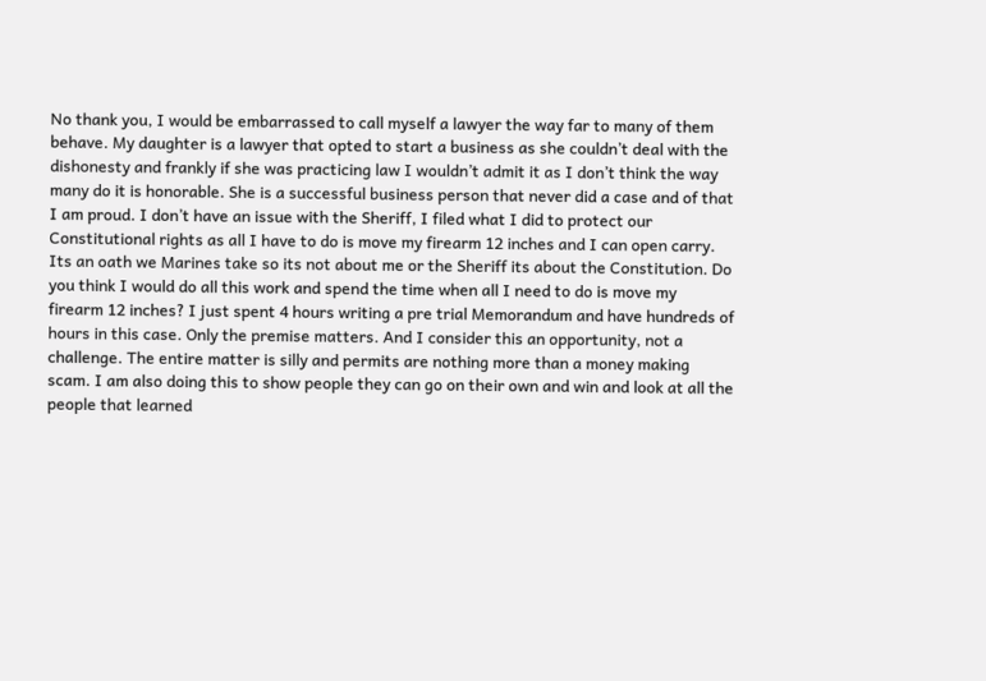No thank you, I would be embarrassed to call myself a lawyer the way far to many of them behave. My daughter is a lawyer that opted to start a business as she couldn’t deal with the dishonesty and frankly if she was practicing law I wouldn’t admit it as I don’t think the way many do it is honorable. She is a successful business person that never did a case and of that I am proud. I don’t have an issue with the Sheriff, I filed what I did to protect our Constitutional rights as all I have to do is move my firearm 12 inches and I can open carry. Its an oath we Marines take so its not about me or the Sheriff its about the Constitution. Do you think I would do all this work and spend the time when all I need to do is move my firearm 12 inches? I just spent 4 hours writing a pre trial Memorandum and have hundreds of hours in this case. Only the premise matters. And I consider this an opportunity, not a challenge. The entire matter is silly and permits are nothing more than a money making scam. I am also doing this to show people they can go on their own and win and look at all the people that learned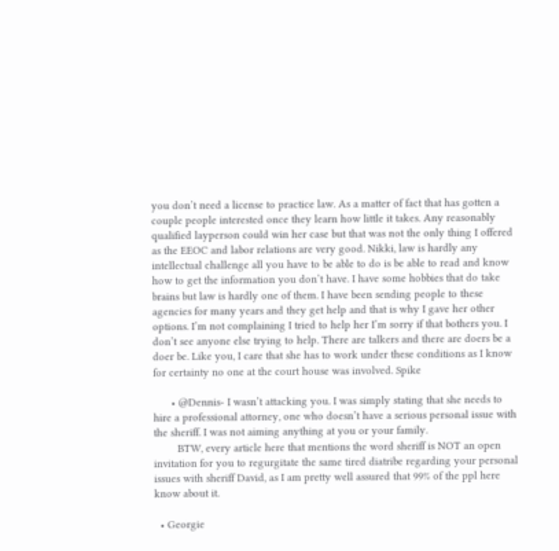you don’t need a license to practice law. As a matter of fact that has gotten a couple people interested once they learn how little it takes. Any reasonably qualified layperson could win her case but that was not the only thing I offered as the EEOC and labor relations are very good. Nikki, law is hardly any intellectual challenge all you have to be able to do is be able to read and know how to get the information you don’t have. I have some hobbies that do take brains but law is hardly one of them. I have been sending people to these agencies for many years and they get help and that is why I gave her other options. I’m not complaining I tried to help her I’m sorry if that bothers you. I don’t see anyone else trying to help. There are talkers and there are doers be a doer be. Like you, I care that she has to work under these conditions as I know for certainty no one at the court house was involved. Spike

      • @Dennis- I wasn’t attacking you. I was simply stating that she needs to hire a professional attorney, one who doesn’t have a serious personal issue with the sheriff. I was not aiming anything at you or your family.
        BTW, every article here that mentions the word sheriff is NOT an open invitation for you to regurgitate the same tired diatribe regarding your personal issues with sheriff David, as I am pretty well assured that 99% of the ppl here know about it.

  • Georgie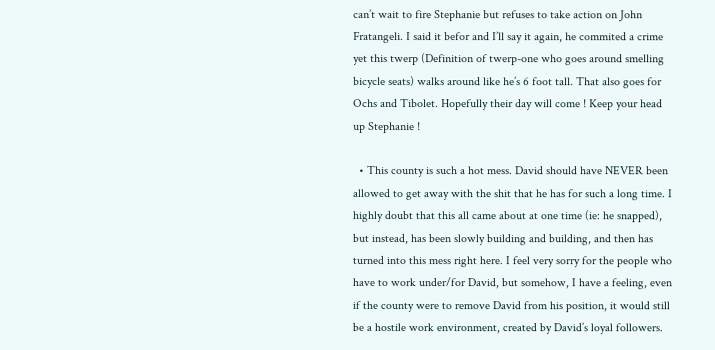can’t wait to fire Stephanie but refuses to take action on John Fratangeli. I said it befor and I’ll say it again, he commited a crime yet this twerp (Definition of twerp-one who goes around smelling bicycle seats) walks around like he’s 6 foot tall. That also goes for Ochs and Tibolet. Hopefully their day will come ! Keep your head up Stephanie !

  • This county is such a hot mess. David should have NEVER been allowed to get away with the shit that he has for such a long time. I highly doubt that this all came about at one time (ie: he snapped), but instead, has been slowly building and building, and then has turned into this mess right here. I feel very sorry for the people who have to work under/for David, but somehow, I have a feeling, even if the county were to remove David from his position, it would still be a hostile work environment, created by David’s loyal followers.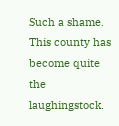Such a shame. This county has become quite the laughingstock.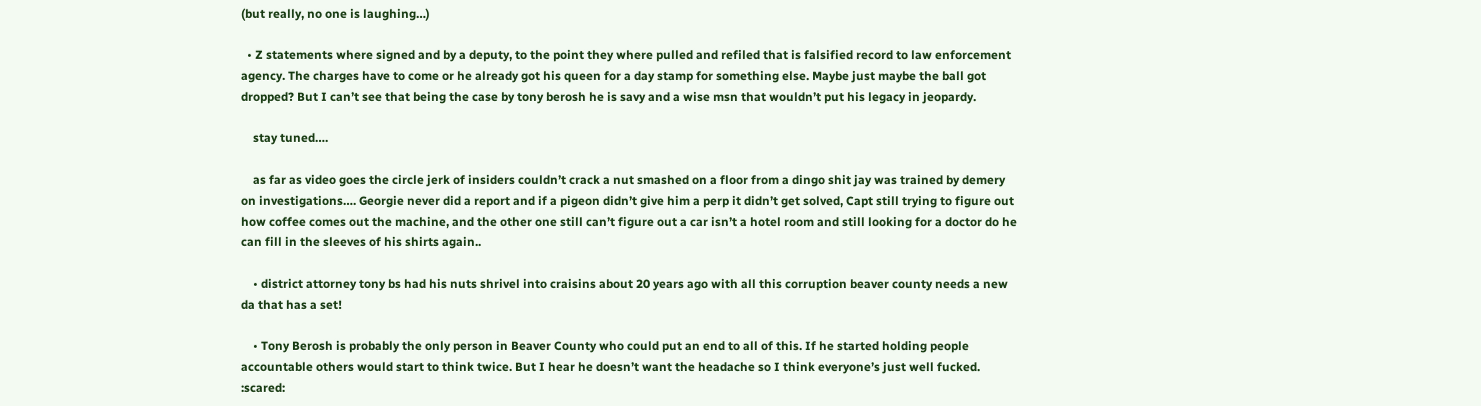(but really, no one is laughing…)

  • Z statements where signed and by a deputy, to the point they where pulled and refiled that is falsified record to law enforcement agency. The charges have to come or he already got his queen for a day stamp for something else. Maybe just maybe the ball got dropped? But I can’t see that being the case by tony berosh he is savy and a wise msn that wouldn’t put his legacy in jeopardy.

    stay tuned….

    as far as video goes the circle jerk of insiders couldn’t crack a nut smashed on a floor from a dingo shit jay was trained by demery on investigations…. Georgie never did a report and if a pigeon didn’t give him a perp it didn’t get solved, Capt still trying to figure out how coffee comes out the machine, and the other one still can’t figure out a car isn’t a hotel room and still looking for a doctor do he can fill in the sleeves of his shirts again..

    • district attorney tony bs had his nuts shrivel into craisins about 20 years ago with all this corruption beaver county needs a new da that has a set!

    • Tony Berosh is probably the only person in Beaver County who could put an end to all of this. If he started holding people accountable others would start to think twice. But I hear he doesn’t want the headache so I think everyone’s just well fucked. :scared: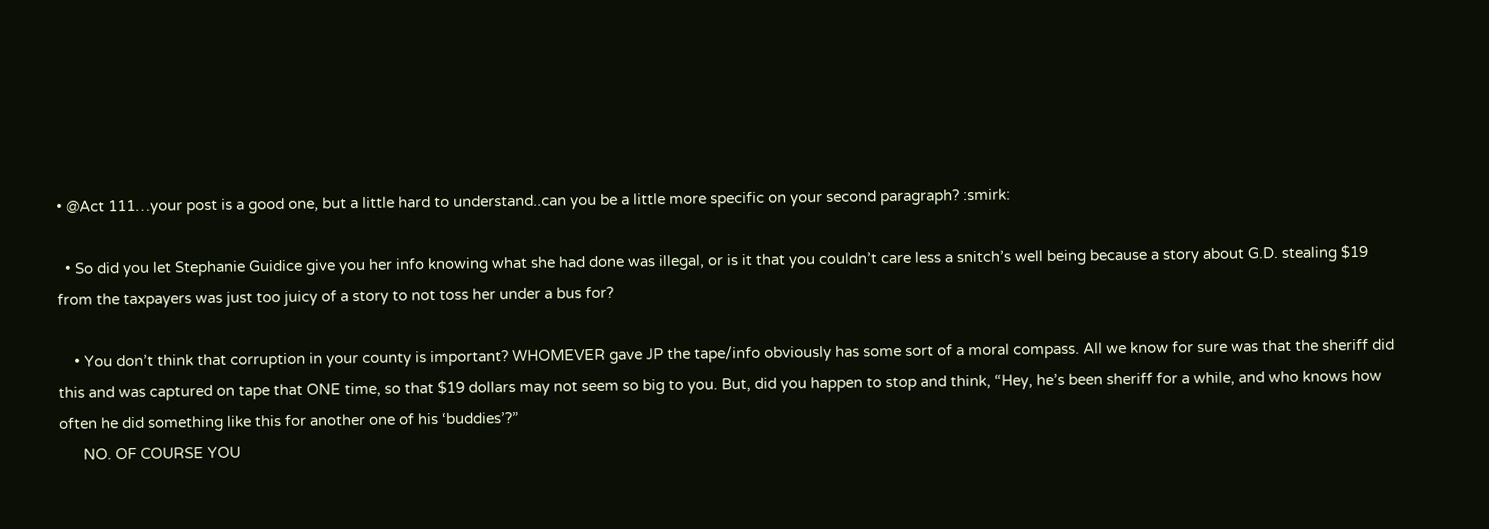• @Act 111…your post is a good one, but a little hard to understand..can you be a little more specific on your second paragraph? :smirk:

  • So did you let Stephanie Guidice give you her info knowing what she had done was illegal, or is it that you couldn’t care less a snitch’s well being because a story about G.D. stealing $19 from the taxpayers was just too juicy of a story to not toss her under a bus for?

    • You don’t think that corruption in your county is important? WHOMEVER gave JP the tape/info obviously has some sort of a moral compass. All we know for sure was that the sheriff did this and was captured on tape that ONE time, so that $19 dollars may not seem so big to you. But, did you happen to stop and think, “Hey, he’s been sheriff for a while, and who knows how often he did something like this for another one of his ‘buddies’?”
      NO. OF COURSE YOU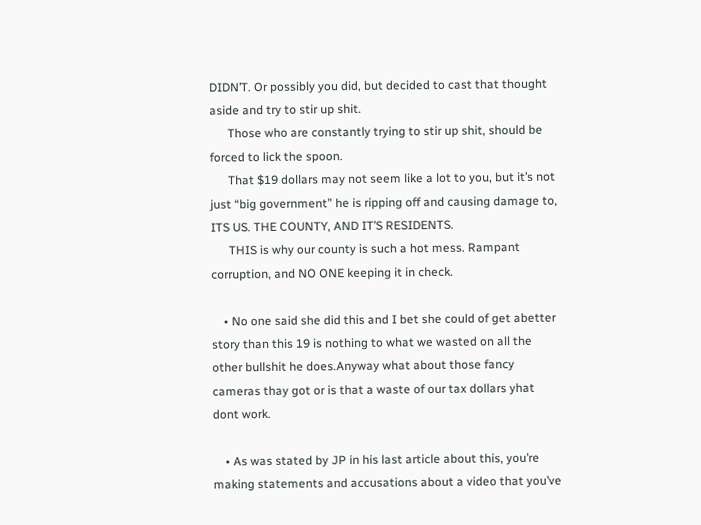DIDN’T. Or possibly you did, but decided to cast that thought aside and try to stir up shit.
      Those who are constantly trying to stir up shit, should be forced to lick the spoon.
      That $19 dollars may not seem like a lot to you, but it’s not just “big government” he is ripping off and causing damage to, ITS US. THE COUNTY, AND IT’S RESIDENTS.
      THIS is why our county is such a hot mess. Rampant corruption, and NO ONE keeping it in check.

    • No one said she did this and I bet she could of get abetter story than this 19 is nothing to what we wasted on all the other bullshit he does.Anyway what about those fancy cameras thay got or is that a waste of our tax dollars yhat dont work.

    • As was stated by JP in his last article about this, you’re making statements and accusations about a video that you’ve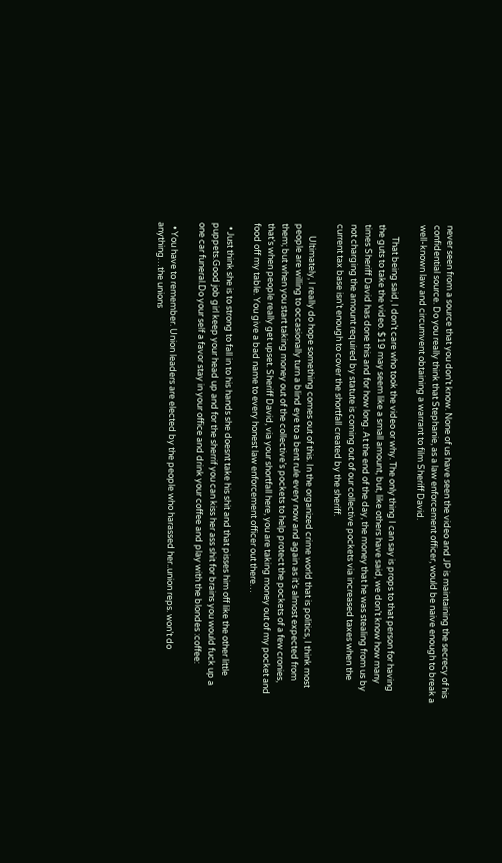never seen from a source that you don’t know. None of us have seen the video and JP is maintaining the secrecy of his confidential source. Do you really think that Stephanie, as a law enforcement officer, would be naive enough to break a well-known law and circumvent obtaining a warrant to film Sheriff David.

      That being said, I don’t care who took the video or why. The only thing I can say is props to that person for having the guts to take the video. $19 may seem like a small amount, but, like others have said, we don’t know how many times Sheriff David has done this and for how long. At the end of the day, the money that he was stealing from us by not charging the amount required by statute is coming out of our collective pockets via increased taxes when the current tax base isn’t enough to cover the shortfall created by the sheriff.

      Ultimately, I really do hope something comes out of this. In the organized crime world that is politics, I think most people are willing to occasionally turn a blind eye to a bent rule every now and again as it’s almost expected from them; but when you start taking money out of the collective’s pockets to help protect the pockets of a few cronies, that’s when people really get upset. Sheriff David, via your shortfall here, you are taking money out of my pocket and food off my table. You give a bad name to every honest law enforcement officer out there…

  • Just think she is to strong to fall in to his hands she doesnt take his shit and that pisses him off like the other little puppets.Good job girl keep your head up and for the sherrif you can kiss her ass shit for brains you would fuck up a one car funeral.Do your self a favor stay in your office and drink your coffee and play with the blondes :coffee:

  • You have to remember. Union leaders are elected by the people who harassed her..union reps. won’t do anything…the unions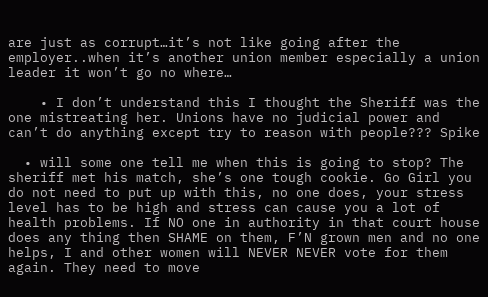are just as corrupt…it’s not like going after the employer..when it’s another union member especially a union leader it won’t go no where…

    • I don’t understand this I thought the Sheriff was the one mistreating her. Unions have no judicial power and can’t do anything except try to reason with people??? Spike

  • will some one tell me when this is going to stop? The sheriff met his match, she’s one tough cookie. Go Girl you do not need to put up with this, no one does, your stress level has to be high and stress can cause you a lot of health problems. If NO one in authority in that court house does any thing then SHAME on them, F’N grown men and no one helps, I and other women will NEVER NEVER vote for them again. They need to move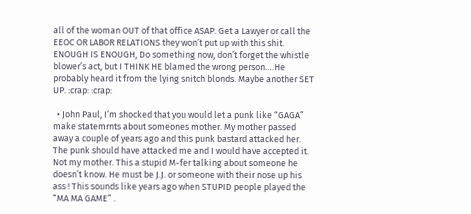all of the woman OUT of that office ASAP. Get a Lawyer or call the EEOC OR LABOR RELATIONS they won’t put up with this shit. ENOUGH IS ENOUGH, Do something now, don’t forget the whistle blower’s act, but I THINK HE blamed the wrong person….He probably heard it from the lying snitch blonds. Maybe another SET UP. :crap: :crap:

  • John Paul, I’m shocked that you would let a punk like “GAGA” make statemrnts about someones mother. My mother passed away a couple of years ago and this punk bastard attacked her. The punk should have attacked me and I would have accepted it. Not my mother. This a stupid M-fer talking about someone he doesn’t know. He must be J.J. or someone with their nose up his ass ! This sounds like years ago when STUPID people played the “MA MA GAME” .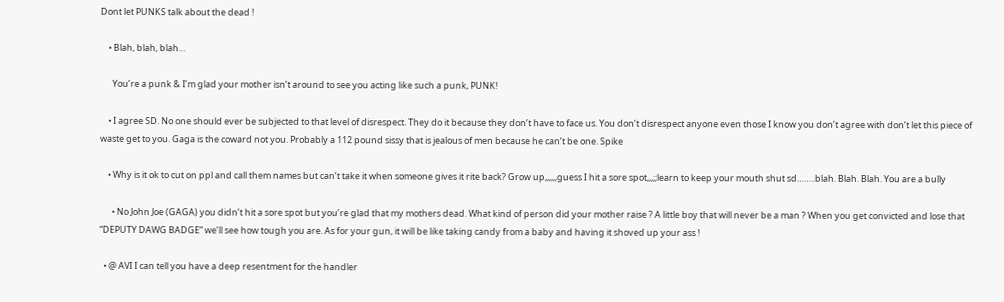Dont let PUNKS talk about the dead !

    • Blah, blah, blah…

      You’re a punk & I’m glad your mother isn’t around to see you acting like such a punk, PUNK!

    • I agree SD. No one should ever be subjected to that level of disrespect. They do it because they don’t have to face us. You don’t disrespect anyone even those I know you don’t agree with don’t let this piece of waste get to you. Gaga is the coward not you. Probably a 112 pound sissy that is jealous of men because he can’t be one. Spike

    • Why is it ok to cut on ppl and call them names but can’t take it when someone gives it rite back? Grow up,,,,,,guess I hit a sore spot,,,;;learn to keep your mouth shut sd……..blah. Blah. Blah. You are a bully

      • No John Joe (GAGA) you didn’t hit a sore spot but you’re glad that my mothers dead. What kind of person did your mother raise ? A little boy that will never be a man ? When you get convicted and lose that “DEPUTY DAWG BADGE” we’ll see how tough you are. As for your gun, it will be like taking candy from a baby and having it shoved up your ass !

  • @ AVI I can tell you have a deep resentment for the handler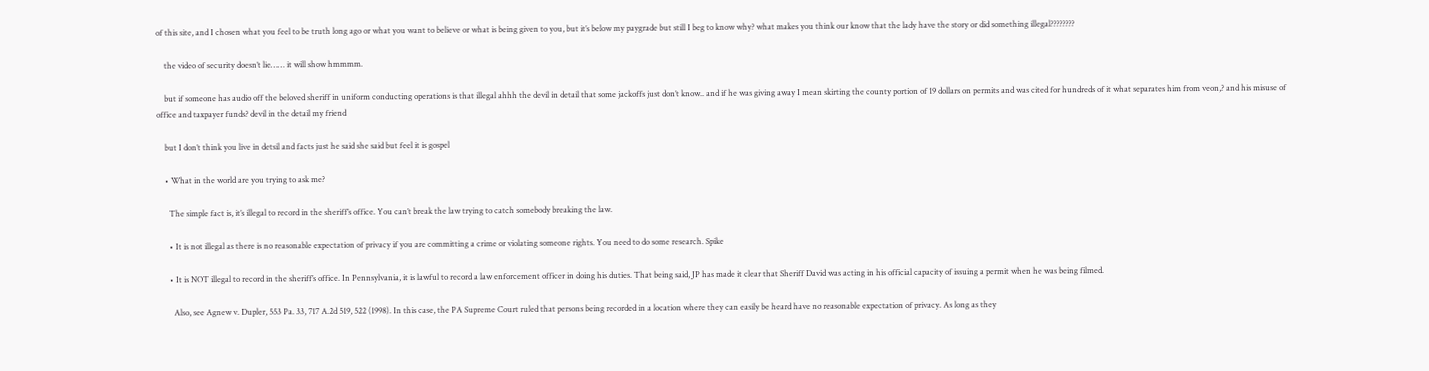of this site, and I chosen what you feel to be truth long ago or what you want to believe or what is being given to you, but it’s below my paygrade but still I beg to know why? what makes you think our know that the lady have the story or did something illegal????????

    the video of security doesn’t lie…… it will show hmmmm.

    but if someone has audio off the beloved sheriff in uniform conducting operations is that illegal ahhh the devil in detail that some jackoffs just don’t know.. and if he was giving away I mean skirting the county portion of 19 dollars on permits and was cited for hundreds of it what separates him from veon,? and his misuse of office and taxpayer funds? devil in the detail my friend

    but I don’t think you live in detsil and facts just he said she said but feel it is gospel

    • What in the world are you trying to ask me?

      The simple fact is, it’s illegal to record in the sheriff’s office. You can’t break the law trying to catch somebody breaking the law.

      • It is not illegal as there is no reasonable expectation of privacy if you are committing a crime or violating someone rights. You need to do some research. Spike

      • It is NOT illegal to record in the sheriff’s office. In Pennsylvania, it is lawful to record a law enforcement officer in doing his duties. That being said, JP has made it clear that Sheriff David was acting in his official capacity of issuing a permit when he was being filmed.

        Also, see Agnew v. Dupler, 553 Pa. 33, 717 A.2d 519, 522 (1998). In this case, the PA Supreme Court ruled that persons being recorded in a location where they can easily be heard have no reasonable expectation of privacy. As long as they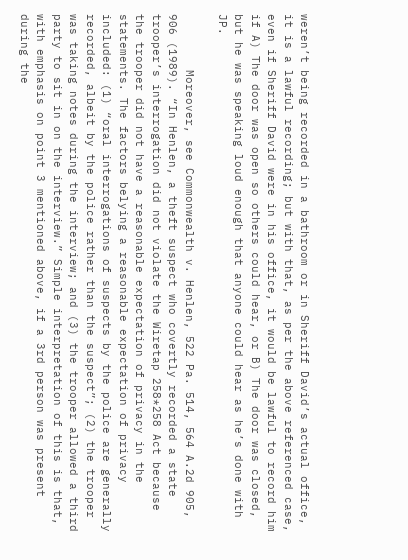weren’t being recorded in a bathroom or in Sheriff David’s actual office, it is a lawful recording; but with that, as per the above referenced case, even if Sheriff David were in his office, it would be lawful to record him if A) The door was open so others could hear, or B) The door was closed, but he was speaking loud enough that anyone could hear as he’s done with JP.

        Moreover, see Commonwealth v. Henlen, 522 Pa. 514, 564 A.2d 905, 906 (1989). “In Henlen, a theft suspect who covertly recorded a state trooper’s interrogation did not violate the Wiretap 258*258 Act because the trooper did not have a reasonable expectation of privacy in the statements. The factors belying a reasonable expectation of privacy included: (1) “oral interrogations of suspects by the police are generally recorded, albeit by the police rather than the suspect”; (2) the trooper was taking notes during the interview; and (3) the trooper allowed a third party to sit in on the interview.” Simple interpretation of this is that, with emphasis on point 3 mentioned above, if a 3rd person was present during the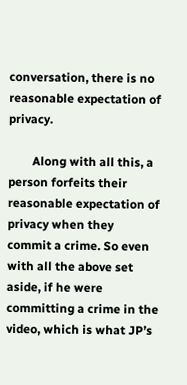conversation, there is no reasonable expectation of privacy.

        Along with all this, a person forfeits their reasonable expectation of privacy when they commit a crime. So even with all the above set aside, if he were committing a crime in the video, which is what JP’s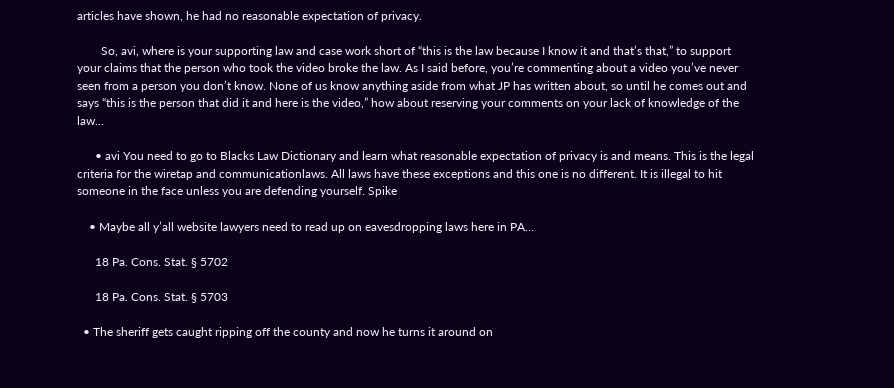articles have shown, he had no reasonable expectation of privacy.

        So, avi, where is your supporting law and case work short of “this is the law because I know it and that’s that,” to support your claims that the person who took the video broke the law. As I said before, you’re commenting about a video you’ve never seen from a person you don’t know. None of us know anything aside from what JP has written about, so until he comes out and says “this is the person that did it and here is the video,” how about reserving your comments on your lack of knowledge of the law…

      • avi You need to go to Blacks Law Dictionary and learn what reasonable expectation of privacy is and means. This is the legal criteria for the wiretap and communicationlaws. All laws have these exceptions and this one is no different. It is illegal to hit someone in the face unless you are defending yourself. Spike

    • Maybe all y’all website lawyers need to read up on eavesdropping laws here in PA…

      18 Pa. Cons. Stat. § 5702

      18 Pa. Cons. Stat. § 5703

  • The sheriff gets caught ripping off the county and now he turns it around on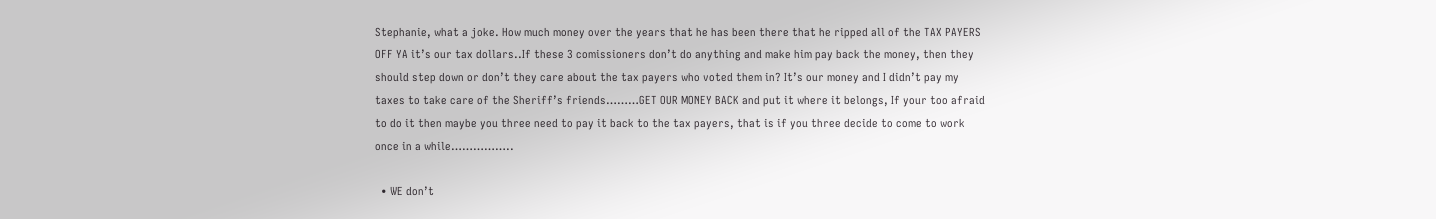Stephanie, what a joke. How much money over the years that he has been there that he ripped all of the TAX PAYERS OFF YA it’s our tax dollars..If these 3 comissioners don’t do anything and make him pay back the money, then they should step down or don’t they care about the tax payers who voted them in? It’s our money and I didn’t pay my taxes to take care of the Sheriff’s friends………GET OUR MONEY BACK and put it where it belongs, If your too afraid to do it then maybe you three need to pay it back to the tax payers, that is if you three decide to come to work once in a while……………..

  • WE don’t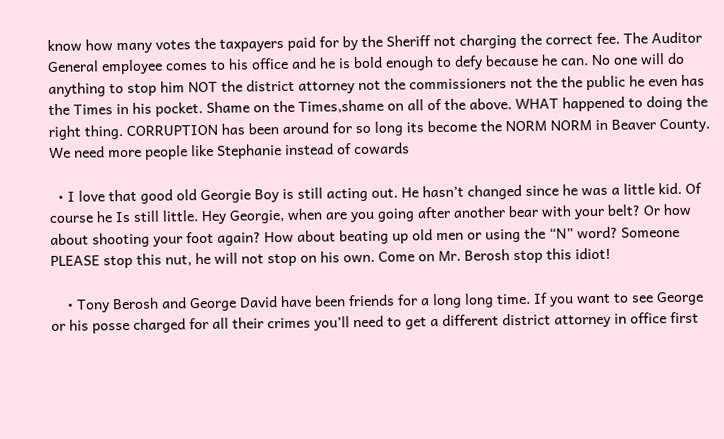know how many votes the taxpayers paid for by the Sheriff not charging the correct fee. The Auditor General employee comes to his office and he is bold enough to defy because he can. No one will do anything to stop him NOT the district attorney not the commissioners not the the public he even has the Times in his pocket. Shame on the Times,shame on all of the above. WHAT happened to doing the right thing. CORRUPTION has been around for so long its become the NORM NORM in Beaver County. We need more people like Stephanie instead of cowards

  • I love that good old Georgie Boy is still acting out. He hasn’t changed since he was a little kid. Of course he Is still little. Hey Georgie, when are you going after another bear with your belt? Or how about shooting your foot again? How about beating up old men or using the “N” word? Someone PLEASE stop this nut, he will not stop on his own. Come on Mr. Berosh stop this idiot!

    • Tony Berosh and George David have been friends for a long long time. If you want to see George or his posse charged for all their crimes you’ll need to get a different district attorney in office first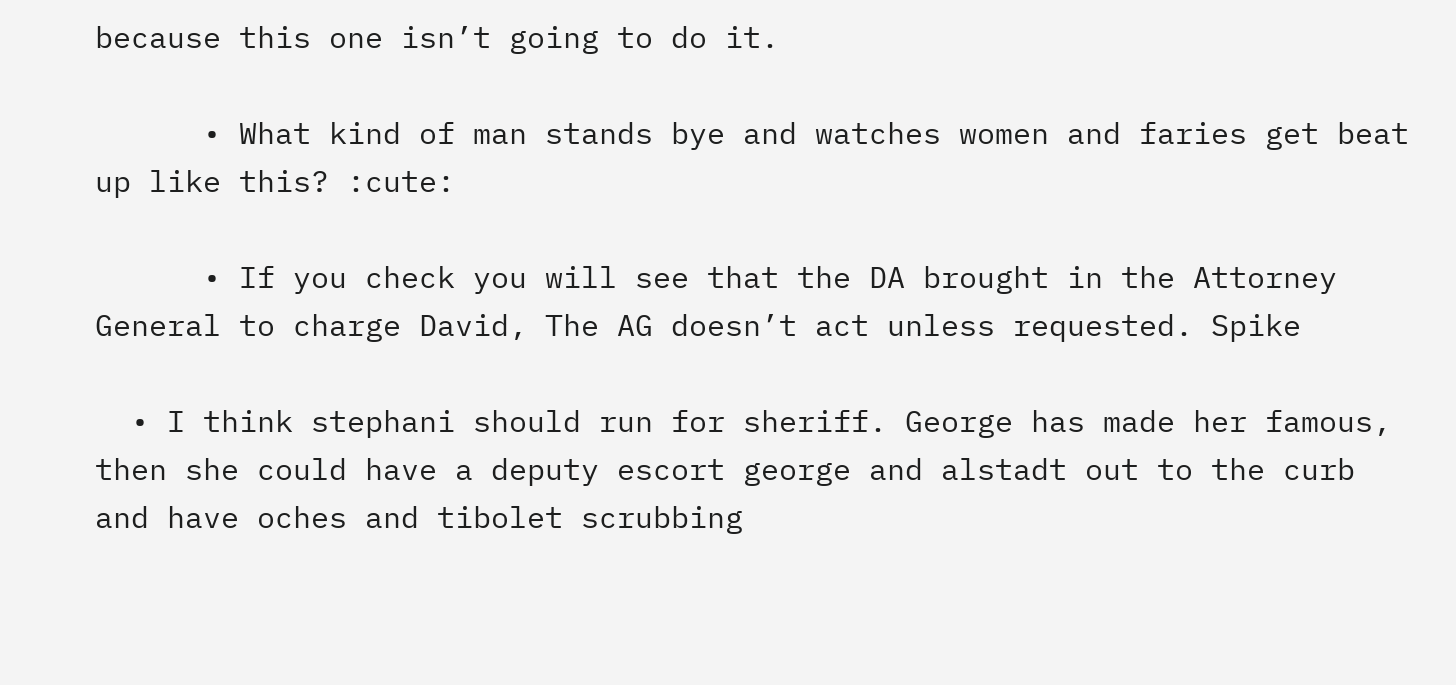because this one isn’t going to do it.

      • What kind of man stands bye and watches women and faries get beat up like this? :cute:

      • If you check you will see that the DA brought in the Attorney General to charge David, The AG doesn’t act unless requested. Spike

  • I think stephani should run for sheriff. George has made her famous, then she could have a deputy escort george and alstadt out to the curb and have oches and tibolet scrubbing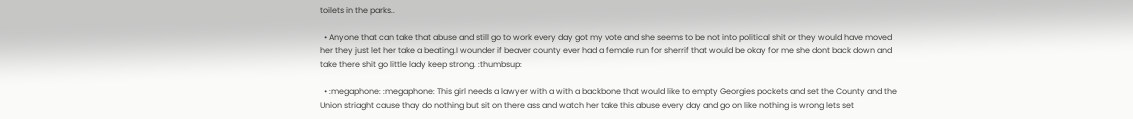toilets in the parks..

  • Anyone that can take that abuse and still go to work every day got my vote and she seems to be not into political shit or they would have moved her they just let her take a beating.I wounder if beaver county ever had a female run for sherrif that would be okay for me she dont back down and take there shit go little lady keep strong. :thumbsup:

  • :megaphone: :megaphone: This girl needs a lawyer with a with a backbone that would like to empty Georgies pockets and set the County and the Union striaght cause thay do nothing but sit on there ass and watch her take this abuse every day and go on like nothing is wrong lets set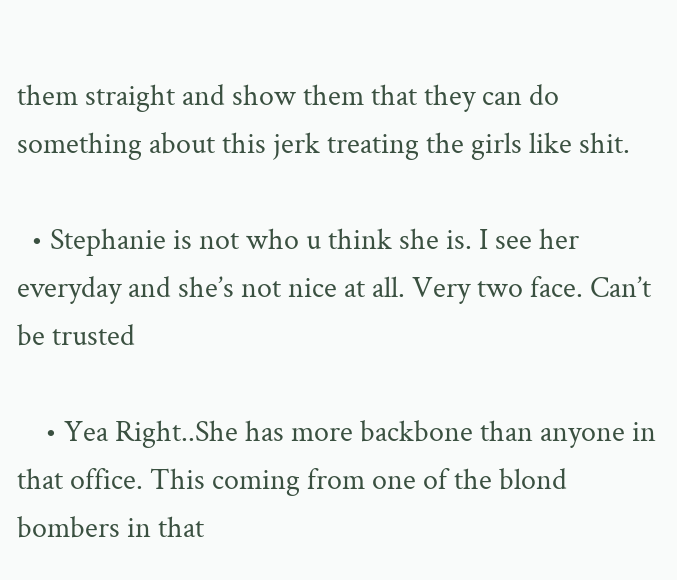them straight and show them that they can do something about this jerk treating the girls like shit.

  • Stephanie is not who u think she is. I see her everyday and she’s not nice at all. Very two face. Can’t be trusted

    • Yea Right..She has more backbone than anyone in that office. This coming from one of the blond bombers in that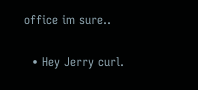office im sure..

  • Hey Jerry curl.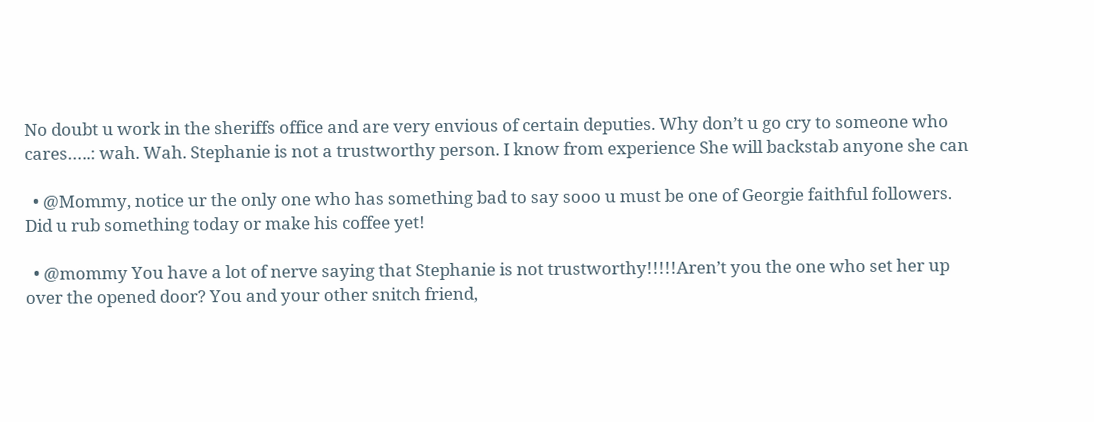No doubt u work in the sheriffs office and are very envious of certain deputies. Why don’t u go cry to someone who cares…..: wah. Wah. Stephanie is not a trustworthy person. I know from experience She will backstab anyone she can

  • @Mommy, notice ur the only one who has something bad to say sooo u must be one of Georgie faithful followers. Did u rub something today or make his coffee yet!

  • @mommy You have a lot of nerve saying that Stephanie is not trustworthy!!!!!Aren’t you the one who set her up over the opened door? You and your other snitch friend,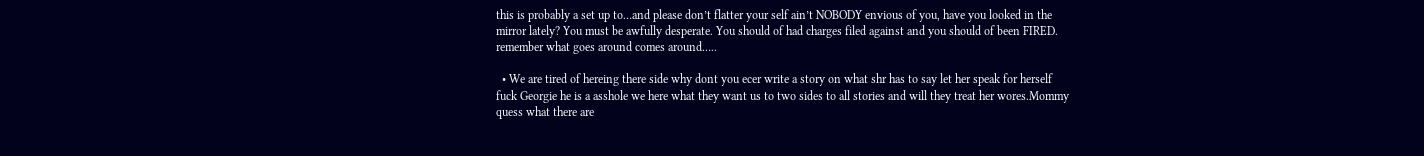this is probably a set up to…and please don’t flatter your self ain’t NOBODY envious of you, have you looked in the mirror lately? You must be awfully desperate. You should of had charges filed against and you should of been FIRED. remember what goes around comes around…..

  • We are tired of hereing there side why dont you ecer write a story on what shr has to say let her speak for herself fuck Georgie he is a asshole we here what they want us to two sides to all stories and will they treat her wores.Mommy quess what there are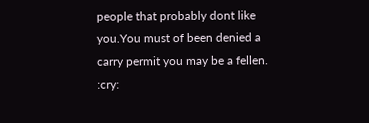people that probably dont like you.You must of been denied a carry permit you may be a fellen. :cry: